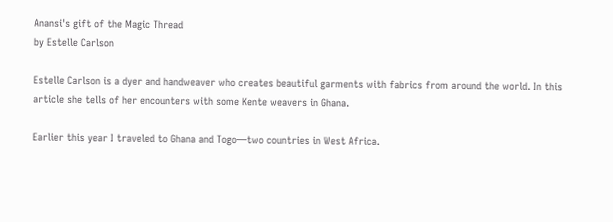Anansi's gift of the Magic Thread
by Estelle Carlson

Estelle Carlson is a dyer and handweaver who creates beautiful garments with fabrics from around the world. In this article she tells of her encounters with some Kente weavers in Ghana.

Earlier this year I traveled to Ghana and Togo—two countries in West Africa.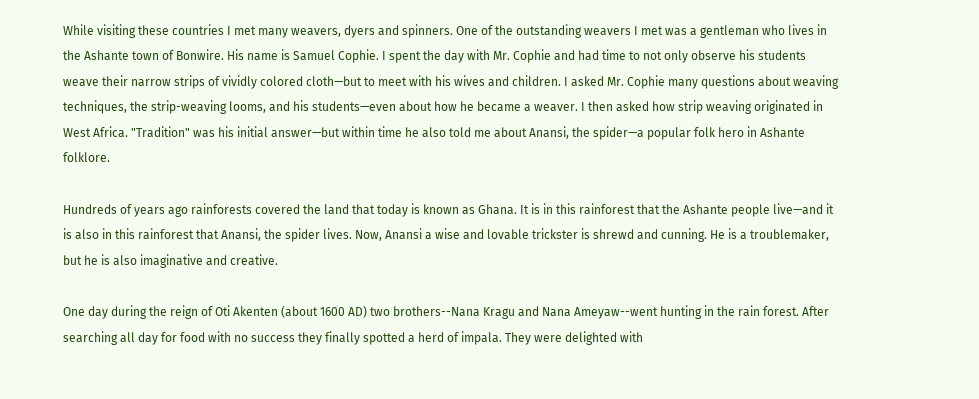While visiting these countries I met many weavers, dyers and spinners. One of the outstanding weavers I met was a gentleman who lives in the Ashante town of Bonwire. His name is Samuel Cophie. I spent the day with Mr. Cophie and had time to not only observe his students weave their narrow strips of vividly colored cloth—but to meet with his wives and children. I asked Mr. Cophie many questions about weaving techniques, the strip-weaving looms, and his students—even about how he became a weaver. I then asked how strip weaving originated in West Africa. "Tradition" was his initial answer—but within time he also told me about Anansi, the spider—a popular folk hero in Ashante folklore.

Hundreds of years ago rainforests covered the land that today is known as Ghana. It is in this rainforest that the Ashante people live—and it is also in this rainforest that Anansi, the spider lives. Now, Anansi a wise and lovable trickster is shrewd and cunning. He is a troublemaker, but he is also imaginative and creative.

One day during the reign of Oti Akenten (about 1600 AD) two brothers--Nana Kragu and Nana Ameyaw--went hunting in the rain forest. After searching all day for food with no success they finally spotted a herd of impala. They were delighted with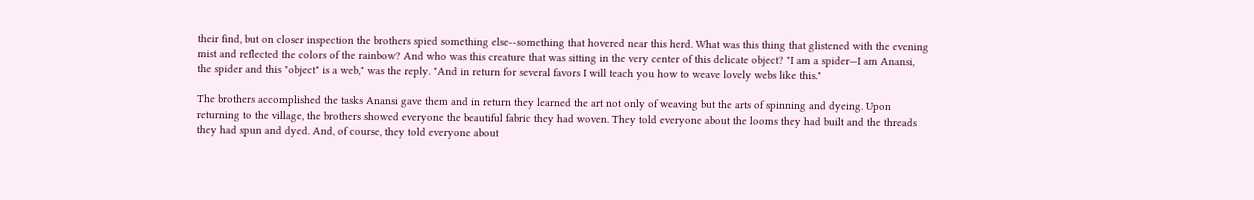their find, but on closer inspection the brothers spied something else--something that hovered near this herd. What was this thing that glistened with the evening mist and reflected the colors of the rainbow? And who was this creature that was sitting in the very center of this delicate object? "I am a spider—I am Anansi, the spider and this "object" is a web," was the reply. "And in return for several favors I will teach you how to weave lovely webs like this."

The brothers accomplished the tasks Anansi gave them and in return they learned the art not only of weaving but the arts of spinning and dyeing. Upon returning to the village, the brothers showed everyone the beautiful fabric they had woven. They told everyone about the looms they had built and the threads they had spun and dyed. And, of course, they told everyone about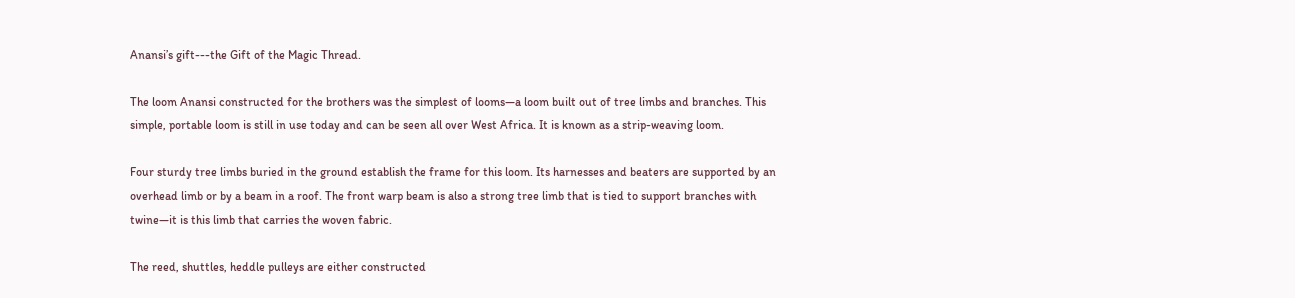Anansi’s gift---the Gift of the Magic Thread.

The loom Anansi constructed for the brothers was the simplest of looms—a loom built out of tree limbs and branches. This simple, portable loom is still in use today and can be seen all over West Africa. It is known as a strip-weaving loom.

Four sturdy tree limbs buried in the ground establish the frame for this loom. Its harnesses and beaters are supported by an overhead limb or by a beam in a roof. The front warp beam is also a strong tree limb that is tied to support branches with twine—it is this limb that carries the woven fabric.

The reed, shuttles, heddle pulleys are either constructed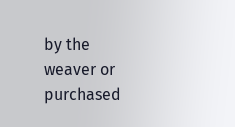by the weaver or purchased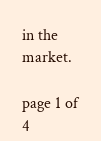in the market.

page 1 of 4